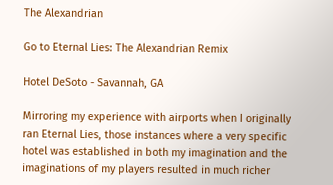The Alexandrian

Go to Eternal Lies: The Alexandrian Remix

Hotel DeSoto - Savannah, GA

Mirroring my experience with airports when I originally ran Eternal Lies, those instances where a very specific hotel was established in both my imagination and the imaginations of my players resulted in much richer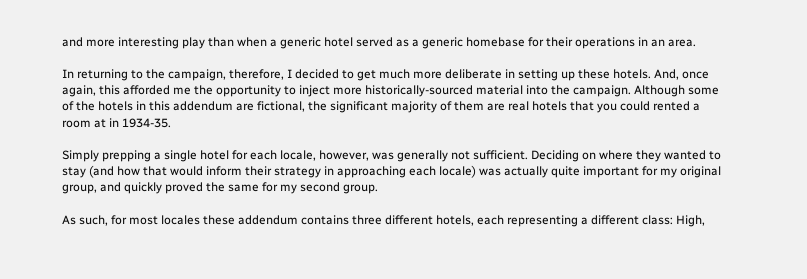and more interesting play than when a generic hotel served as a generic homebase for their operations in an area.

In returning to the campaign, therefore, I decided to get much more deliberate in setting up these hotels. And, once again, this afforded me the opportunity to inject more historically-sourced material into the campaign. Although some of the hotels in this addendum are fictional, the significant majority of them are real hotels that you could rented a room at in 1934-35.

Simply prepping a single hotel for each locale, however, was generally not sufficient. Deciding on where they wanted to stay (and how that would inform their strategy in approaching each locale) was actually quite important for my original group, and quickly proved the same for my second group.

As such, for most locales these addendum contains three different hotels, each representing a different class: High,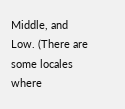Middle, and Low. (There are some locales where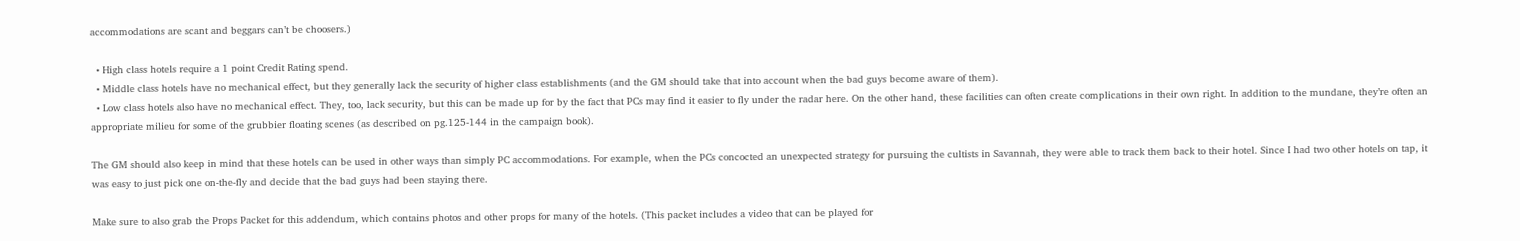accommodations are scant and beggars can’t be choosers.)

  • High class hotels require a 1 point Credit Rating spend.
  • Middle class hotels have no mechanical effect, but they generally lack the security of higher class establishments (and the GM should take that into account when the bad guys become aware of them).
  • Low class hotels also have no mechanical effect. They, too, lack security, but this can be made up for by the fact that PCs may find it easier to fly under the radar here. On the other hand, these facilities can often create complications in their own right. In addition to the mundane, they’re often an appropriate milieu for some of the grubbier floating scenes (as described on pg.125-144 in the campaign book).

The GM should also keep in mind that these hotels can be used in other ways than simply PC accommodations. For example, when the PCs concocted an unexpected strategy for pursuing the cultists in Savannah, they were able to track them back to their hotel. Since I had two other hotels on tap, it was easy to just pick one on-the-fly and decide that the bad guys had been staying there.

Make sure to also grab the Props Packet for this addendum, which contains photos and other props for many of the hotels. (This packet includes a video that can be played for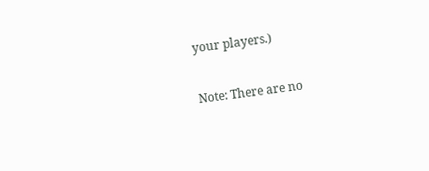your players.)

Note: There are no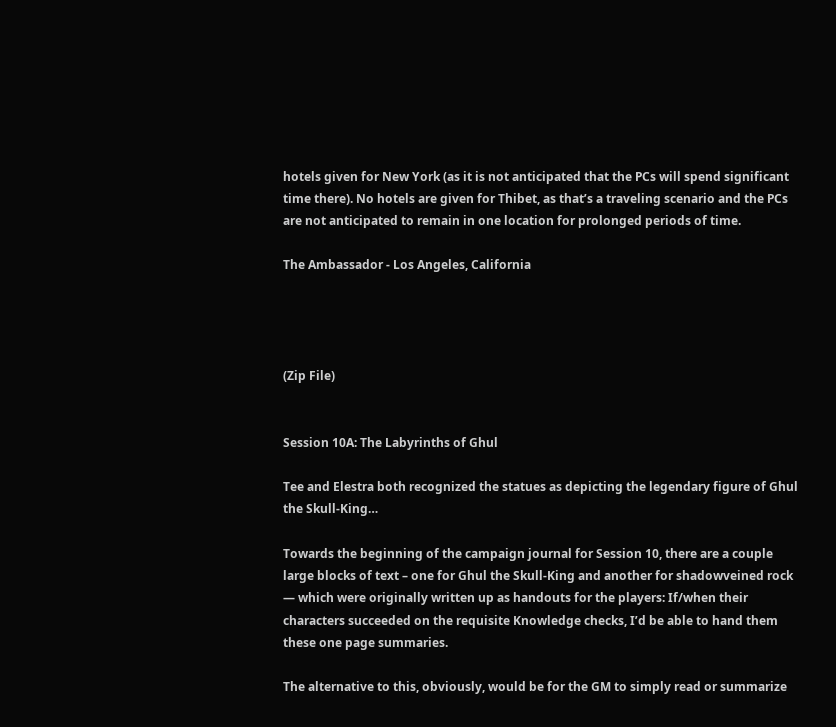hotels given for New York (as it is not anticipated that the PCs will spend significant time there). No hotels are given for Thibet, as that’s a traveling scenario and the PCs are not anticipated to remain in one location for prolonged periods of time.

The Ambassador - Los Angeles, California




(Zip File)


Session 10A: The Labyrinths of Ghul

Tee and Elestra both recognized the statues as depicting the legendary figure of Ghul the Skull-King…

Towards the beginning of the campaign journal for Session 10, there are a couple large blocks of text – one for Ghul the Skull-King and another for shadowveined rock — which were originally written up as handouts for the players: If/when their characters succeeded on the requisite Knowledge checks, I’d be able to hand them these one page summaries.

The alternative to this, obviously, would be for the GM to simply read or summarize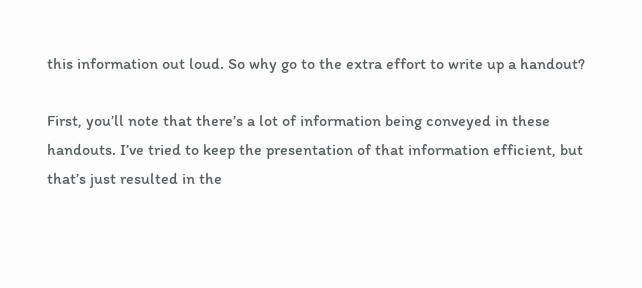this information out loud. So why go to the extra effort to write up a handout?

First, you’ll note that there’s a lot of information being conveyed in these handouts. I’ve tried to keep the presentation of that information efficient, but that’s just resulted in the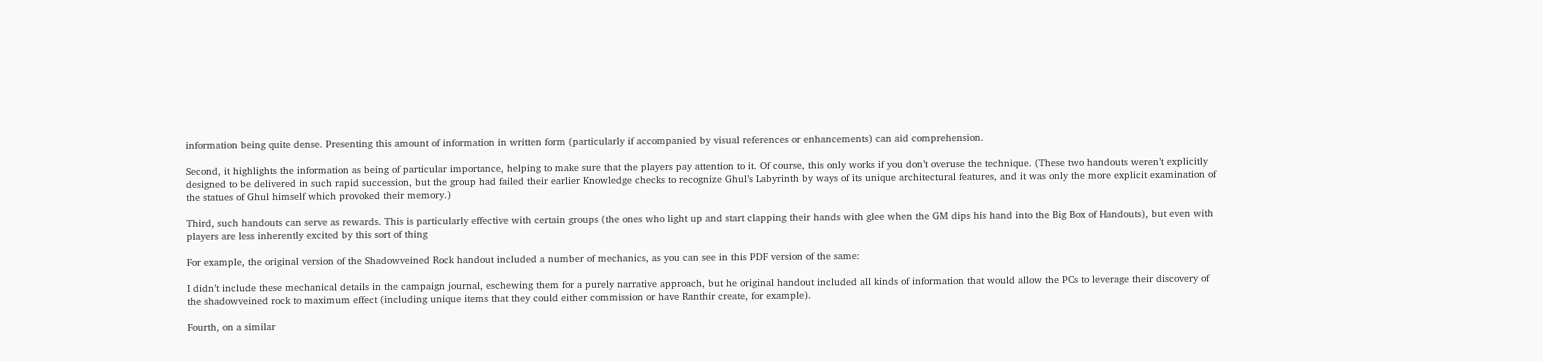information being quite dense. Presenting this amount of information in written form (particularly if accompanied by visual references or enhancements) can aid comprehension.

Second, it highlights the information as being of particular importance, helping to make sure that the players pay attention to it. Of course, this only works if you don’t overuse the technique. (These two handouts weren’t explicitly designed to be delivered in such rapid succession, but the group had failed their earlier Knowledge checks to recognize Ghul’s Labyrinth by ways of its unique architectural features, and it was only the more explicit examination of the statues of Ghul himself which provoked their memory.)

Third, such handouts can serve as rewards. This is particularly effective with certain groups (the ones who light up and start clapping their hands with glee when the GM dips his hand into the Big Box of Handouts), but even with players are less inherently excited by this sort of thing

For example, the original version of the Shadowveined Rock handout included a number of mechanics, as you can see in this PDF version of the same:

I didn’t include these mechanical details in the campaign journal, eschewing them for a purely narrative approach, but he original handout included all kinds of information that would allow the PCs to leverage their discovery of the shadowveined rock to maximum effect (including unique items that they could either commission or have Ranthir create, for example).

Fourth, on a similar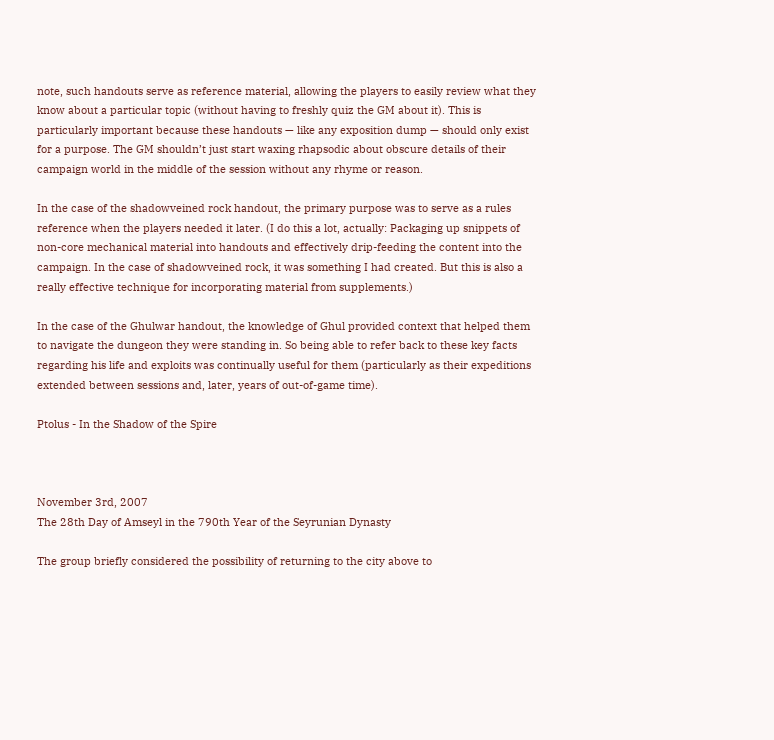note, such handouts serve as reference material, allowing the players to easily review what they know about a particular topic (without having to freshly quiz the GM about it). This is particularly important because these handouts — like any exposition dump — should only exist for a purpose. The GM shouldn’t just start waxing rhapsodic about obscure details of their campaign world in the middle of the session without any rhyme or reason.

In the case of the shadowveined rock handout, the primary purpose was to serve as a rules reference when the players needed it later. (I do this a lot, actually: Packaging up snippets of non-core mechanical material into handouts and effectively drip-feeding the content into the campaign. In the case of shadowveined rock, it was something I had created. But this is also a really effective technique for incorporating material from supplements.)

In the case of the Ghulwar handout, the knowledge of Ghul provided context that helped them to navigate the dungeon they were standing in. So being able to refer back to these key facts regarding his life and exploits was continually useful for them (particularly as their expeditions extended between sessions and, later, years of out-of-game time).

Ptolus - In the Shadow of the Spire



November 3rd, 2007
The 28th Day of Amseyl in the 790th Year of the Seyrunian Dynasty

The group briefly considered the possibility of returning to the city above to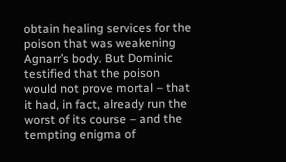obtain healing services for the poison that was weakening Agnarr’s body. But Dominic testified that the poison would not prove mortal – that it had, in fact, already run the worst of its course – and the tempting enigma of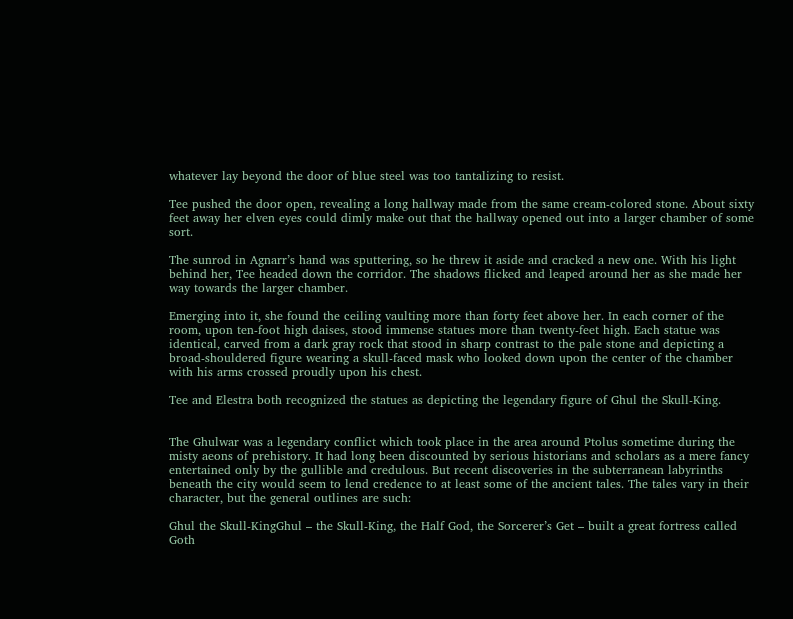whatever lay beyond the door of blue steel was too tantalizing to resist.

Tee pushed the door open, revealing a long hallway made from the same cream-colored stone. About sixty feet away her elven eyes could dimly make out that the hallway opened out into a larger chamber of some sort.

The sunrod in Agnarr’s hand was sputtering, so he threw it aside and cracked a new one. With his light behind her, Tee headed down the corridor. The shadows flicked and leaped around her as she made her way towards the larger chamber.

Emerging into it, she found the ceiling vaulting more than forty feet above her. In each corner of the room, upon ten-foot high daises, stood immense statues more than twenty-feet high. Each statue was identical, carved from a dark gray rock that stood in sharp contrast to the pale stone and depicting a broad-shouldered figure wearing a skull-faced mask who looked down upon the center of the chamber with his arms crossed proudly upon his chest.

Tee and Elestra both recognized the statues as depicting the legendary figure of Ghul the Skull-King.


The Ghulwar was a legendary conflict which took place in the area around Ptolus sometime during the misty aeons of prehistory. It had long been discounted by serious historians and scholars as a mere fancy entertained only by the gullible and credulous. But recent discoveries in the subterranean labyrinths beneath the city would seem to lend credence to at least some of the ancient tales. The tales vary in their character, but the general outlines are such:

Ghul the Skull-KingGhul – the Skull-King, the Half God, the Sorcerer’s Get – built a great fortress called Goth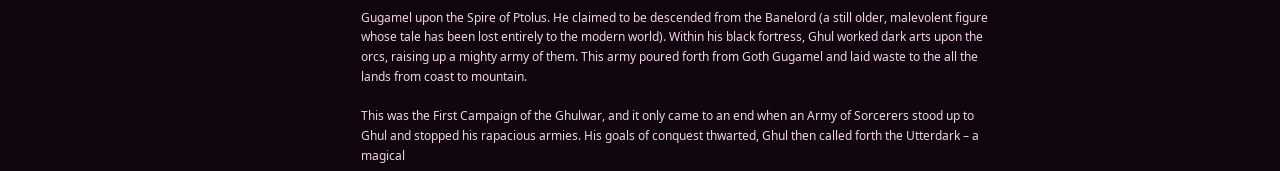Gugamel upon the Spire of Ptolus. He claimed to be descended from the Banelord (a still older, malevolent figure whose tale has been lost entirely to the modern world). Within his black fortress, Ghul worked dark arts upon the orcs, raising up a mighty army of them. This army poured forth from Goth Gugamel and laid waste to the all the lands from coast to mountain.

This was the First Campaign of the Ghulwar, and it only came to an end when an Army of Sorcerers stood up to Ghul and stopped his rapacious armies. His goals of conquest thwarted, Ghul then called forth the Utterdark – a magical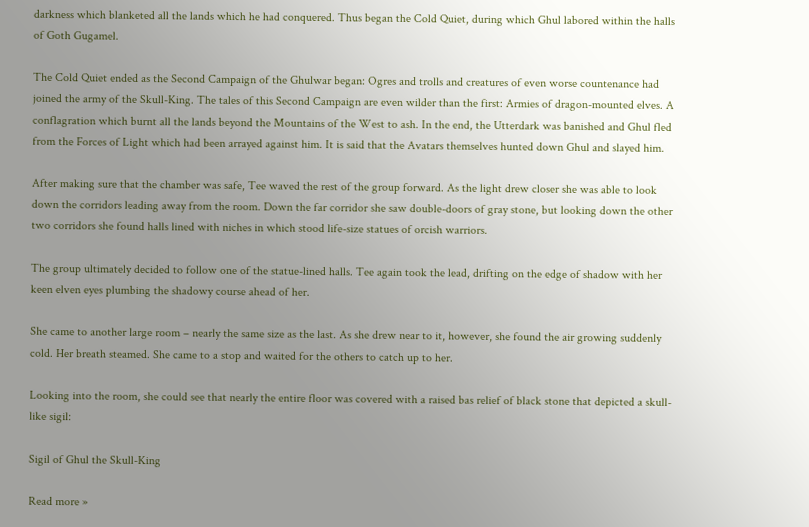darkness which blanketed all the lands which he had conquered. Thus began the Cold Quiet, during which Ghul labored within the halls of Goth Gugamel.

The Cold Quiet ended as the Second Campaign of the Ghulwar began: Ogres and trolls and creatures of even worse countenance had joined the army of the Skull-King. The tales of this Second Campaign are even wilder than the first: Armies of dragon-mounted elves. A conflagration which burnt all the lands beyond the Mountains of the West to ash. In the end, the Utterdark was banished and Ghul fled from the Forces of Light which had been arrayed against him. It is said that the Avatars themselves hunted down Ghul and slayed him.

After making sure that the chamber was safe, Tee waved the rest of the group forward. As the light drew closer she was able to look down the corridors leading away from the room. Down the far corridor she saw double-doors of gray stone, but looking down the other two corridors she found halls lined with niches in which stood life-size statues of orcish warriors.

The group ultimately decided to follow one of the statue-lined halls. Tee again took the lead, drifting on the edge of shadow with her keen elven eyes plumbing the shadowy course ahead of her.

She came to another large room – nearly the same size as the last. As she drew near to it, however, she found the air growing suddenly cold. Her breath steamed. She came to a stop and waited for the others to catch up to her.

Looking into the room, she could see that nearly the entire floor was covered with a raised bas relief of black stone that depicted a skull-like sigil:

Sigil of Ghul the Skull-King

Read more »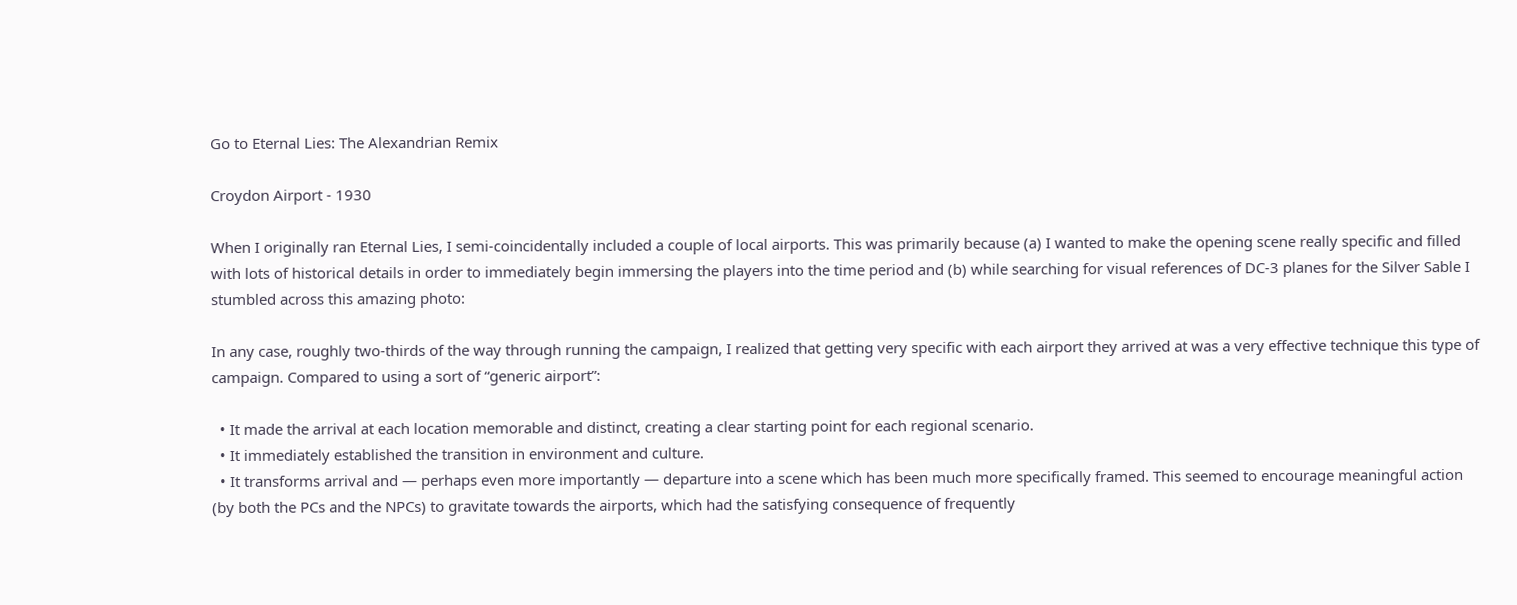Go to Eternal Lies: The Alexandrian Remix

Croydon Airport - 1930

When I originally ran Eternal Lies, I semi-coincidentally included a couple of local airports. This was primarily because (a) I wanted to make the opening scene really specific and filled with lots of historical details in order to immediately begin immersing the players into the time period and (b) while searching for visual references of DC-3 planes for the Silver Sable I stumbled across this amazing photo:

In any case, roughly two-thirds of the way through running the campaign, I realized that getting very specific with each airport they arrived at was a very effective technique this type of campaign. Compared to using a sort of “generic airport”:

  • It made the arrival at each location memorable and distinct, creating a clear starting point for each regional scenario.
  • It immediately established the transition in environment and culture.
  • It transforms arrival and — perhaps even more importantly — departure into a scene which has been much more specifically framed. This seemed to encourage meaningful action (by both the PCs and the NPCs) to gravitate towards the airports, which had the satisfying consequence of frequently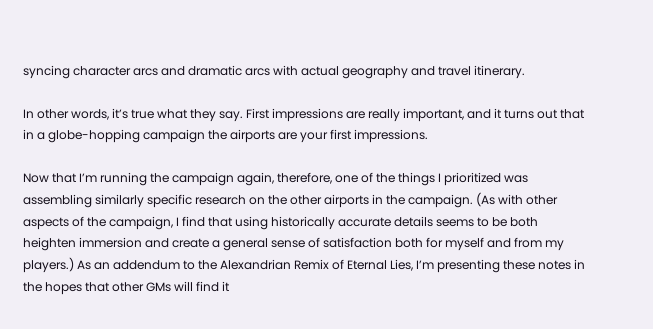syncing character arcs and dramatic arcs with actual geography and travel itinerary.

In other words, it’s true what they say. First impressions are really important, and it turns out that in a globe-hopping campaign the airports are your first impressions.

Now that I’m running the campaign again, therefore, one of the things I prioritized was assembling similarly specific research on the other airports in the campaign. (As with other aspects of the campaign, I find that using historically accurate details seems to be both heighten immersion and create a general sense of satisfaction both for myself and from my players.) As an addendum to the Alexandrian Remix of Eternal Lies, I’m presenting these notes in the hopes that other GMs will find it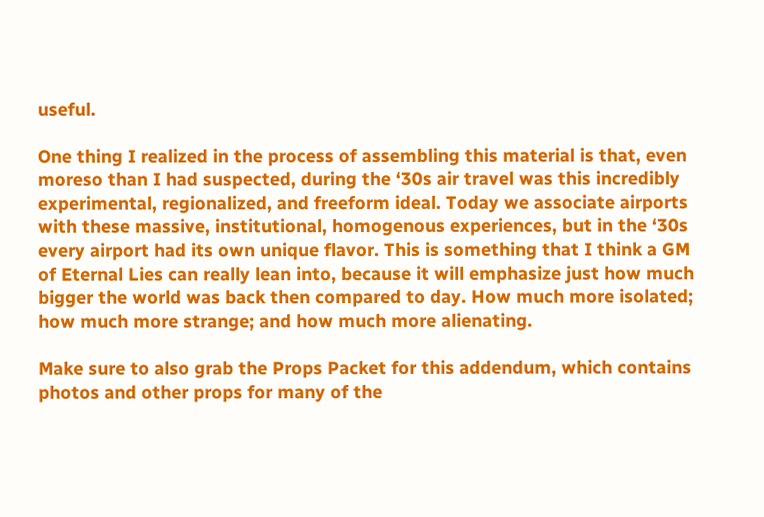useful.

One thing I realized in the process of assembling this material is that, even moreso than I had suspected, during the ‘30s air travel was this incredibly experimental, regionalized, and freeform ideal. Today we associate airports with these massive, institutional, homogenous experiences, but in the ‘30s every airport had its own unique flavor. This is something that I think a GM of Eternal Lies can really lean into, because it will emphasize just how much bigger the world was back then compared to day. How much more isolated; how much more strange; and how much more alienating.

Make sure to also grab the Props Packet for this addendum, which contains photos and other props for many of the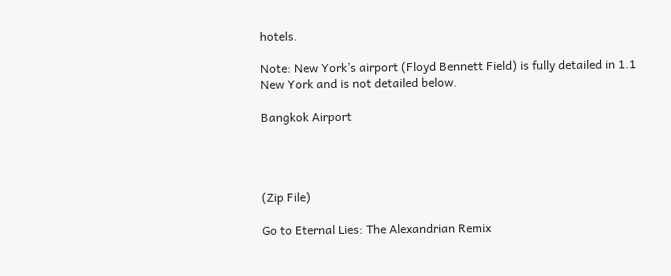hotels.

Note: New York’s airport (Floyd Bennett Field) is fully detailed in 1.1 New York and is not detailed below.

Bangkok Airport




(Zip File)

Go to Eternal Lies: The Alexandrian Remix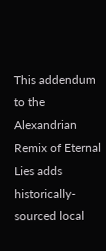This addendum to the Alexandrian Remix of Eternal Lies adds historically-sourced local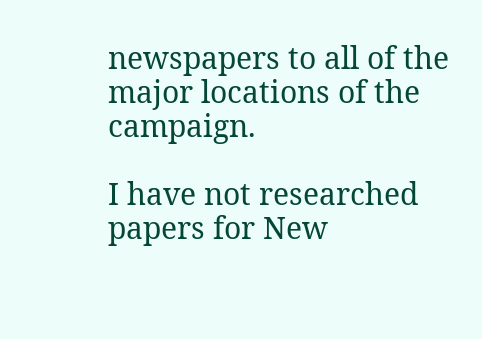newspapers to all of the major locations of the campaign.

I have not researched papers for New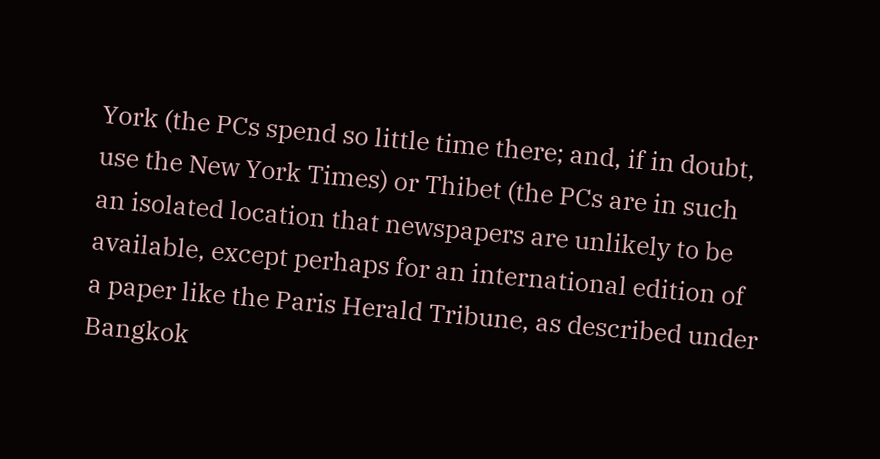York (the PCs spend so little time there; and, if in doubt, use the New York Times) or Thibet (the PCs are in such an isolated location that newspapers are unlikely to be available, except perhaps for an international edition of a paper like the Paris Herald Tribune, as described under Bangkok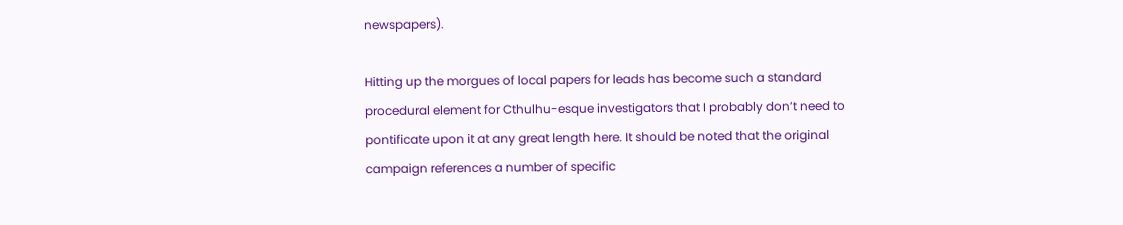newspapers).

Hitting up the morgues of local papers for leads has become such a standard procedural element for Cthulhu-esque investigators that I probably don’t need to pontificate upon it at any great length here. It should be noted that the original campaign references a number of specific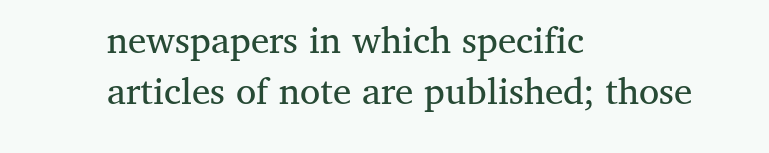newspapers in which specific articles of note are published; those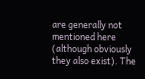are generally not mentioned here (although obviously they also exist). The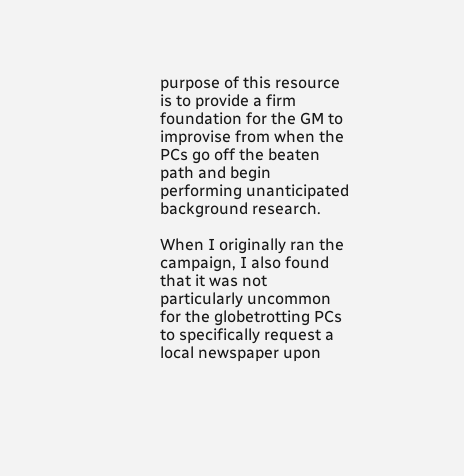purpose of this resource is to provide a firm foundation for the GM to improvise from when the PCs go off the beaten path and begin performing unanticipated background research.

When I originally ran the campaign, I also found that it was not particularly uncommon for the globetrotting PCs to specifically request a local newspaper upon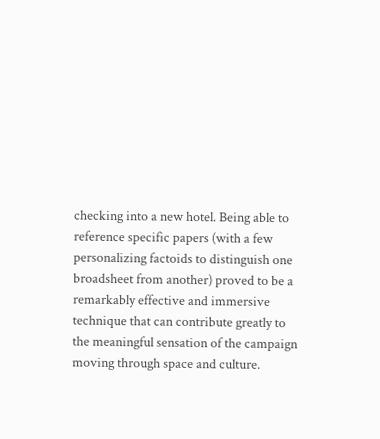checking into a new hotel. Being able to reference specific papers (with a few personalizing factoids to distinguish one broadsheet from another) proved to be a remarkably effective and immersive technique that can contribute greatly to the meaningful sensation of the campaign moving through space and culture.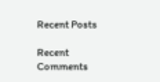Recent Posts

Recent Comments